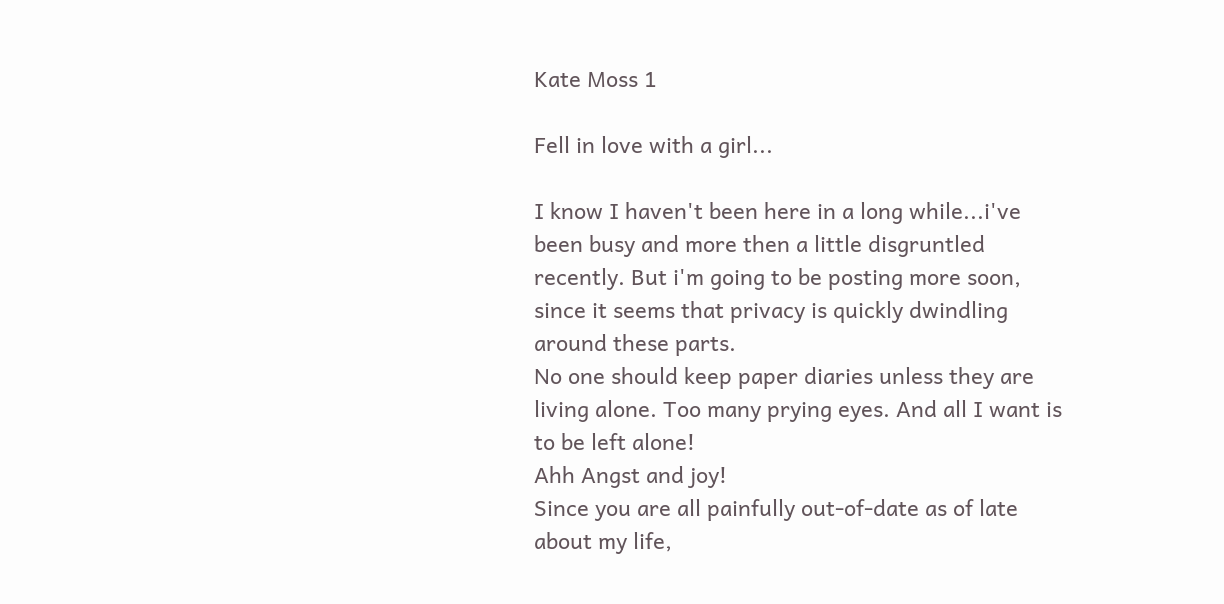Kate Moss 1

Fell in love with a girl...

I know I haven't been here in a long while...i've been busy and more then a little disgruntled recently. But i'm going to be posting more soon, since it seems that privacy is quickly dwindling around these parts.
No one should keep paper diaries unless they are living alone. Too many prying eyes. And all I want is to be left alone!
Ahh Angst and joy!
Since you are all painfully out-of-date as of late about my life,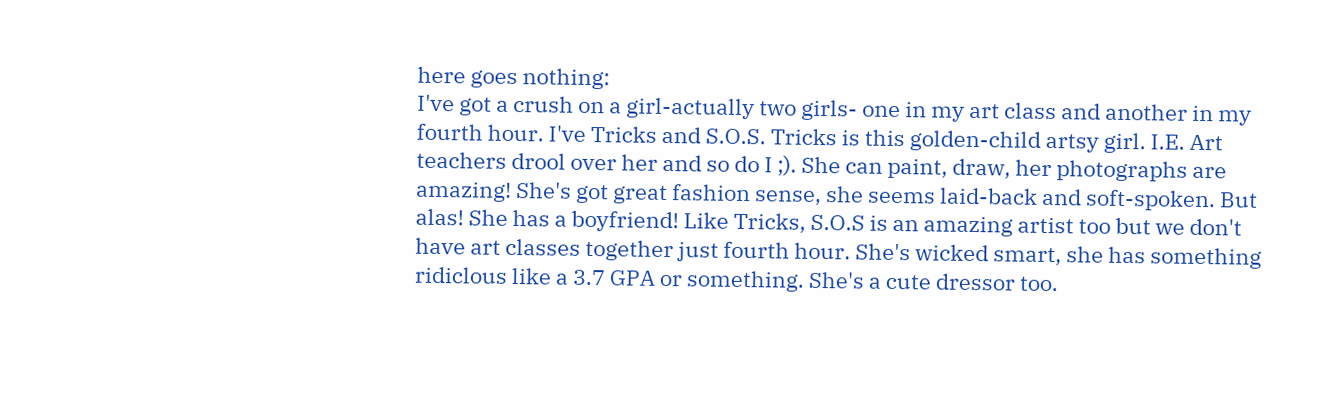here goes nothing:
I've got a crush on a girl-actually two girls- one in my art class and another in my fourth hour. I've Tricks and S.O.S. Tricks is this golden-child artsy girl. I.E. Art teachers drool over her and so do I ;). She can paint, draw, her photographs are amazing! She's got great fashion sense, she seems laid-back and soft-spoken. But alas! She has a boyfriend! Like Tricks, S.O.S is an amazing artist too but we don't have art classes together just fourth hour. She's wicked smart, she has something ridiclous like a 3.7 GPA or something. She's a cute dressor too.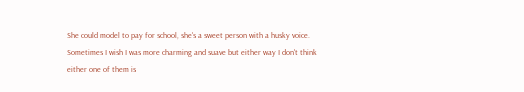She could model to pay for school, she's a sweet person with a husky voice.
Sometimes I wish I was more charming and suave but either way I don't think either one of them is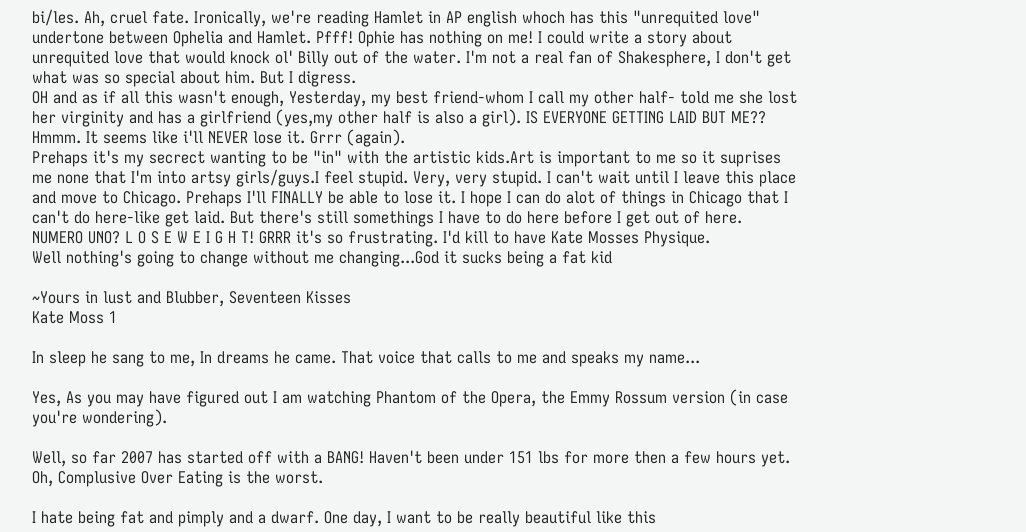bi/les. Ah, cruel fate. Ironically, we're reading Hamlet in AP english whoch has this "unrequited love" undertone between Ophelia and Hamlet. Pfff! Ophie has nothing on me! I could write a story about unrequited love that would knock ol' Billy out of the water. I'm not a real fan of Shakesphere, I don't get what was so special about him. But I digress.
OH and as if all this wasn't enough, Yesterday, my best friend-whom I call my other half- told me she lost her virginity and has a girlfriend (yes,my other half is also a girl). IS EVERYONE GETTING LAID BUT ME?? Hmmm. It seems like i'll NEVER lose it. Grrr (again).
Prehaps it's my secrect wanting to be "in" with the artistic kids.Art is important to me so it suprises me none that I'm into artsy girls/guys.I feel stupid. Very, very stupid. I can't wait until I leave this place and move to Chicago. Prehaps I'll FINALLY be able to lose it. I hope I can do alot of things in Chicago that I can't do here-like get laid. But there's still somethings I have to do here before I get out of here.
NUMERO UNO? L O S E W E I G H T! GRRR it's so frustrating. I'd kill to have Kate Mosses Physique.
Well nothing's going to change without me changing...God it sucks being a fat kid

~Yours in lust and Blubber, Seventeen Kisses
Kate Moss 1

In sleep he sang to me, In dreams he came. That voice that calls to me and speaks my name...

Yes, As you may have figured out I am watching Phantom of the Opera, the Emmy Rossum version (in case you're wondering).

Well, so far 2007 has started off with a BANG! Haven't been under 151 lbs for more then a few hours yet. Oh, Complusive Over Eating is the worst.

I hate being fat and pimply and a dwarf. One day, I want to be really beautiful like this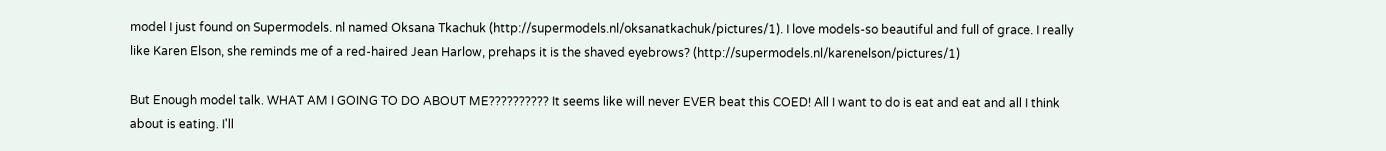model I just found on Supermodels. nl named Oksana Tkachuk (http://supermodels.nl/oksanatkachuk/pictures/1). I love models-so beautiful and full of grace. I really like Karen Elson, she reminds me of a red-haired Jean Harlow, prehaps it is the shaved eyebrows? (http://supermodels.nl/karenelson/pictures/1)

But Enough model talk. WHAT AM I GOING TO DO ABOUT ME?????????? It seems like will never EVER beat this COED! All I want to do is eat and eat and all I think about is eating. I'll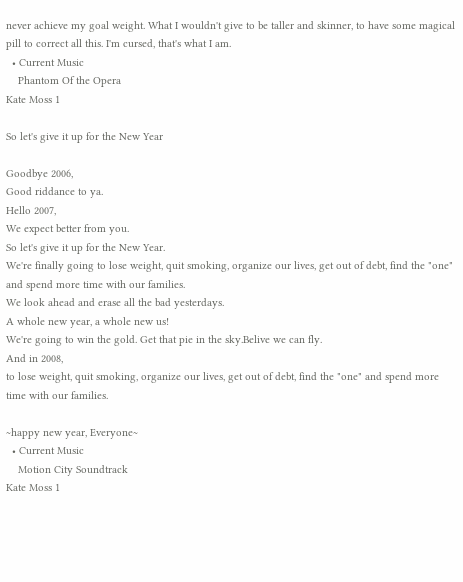never achieve my goal weight. What I wouldn't give to be taller and skinner, to have some magical pill to correct all this. I'm cursed, that's what I am.
  • Current Music
    Phantom Of the Opera
Kate Moss 1

So let's give it up for the New Year

Goodbye 2006,
Good riddance to ya.
Hello 2007,
We expect better from you.
So let's give it up for the New Year.
We're finally going to lose weight, quit smoking, organize our lives, get out of debt, find the "one" and spend more time with our families.
We look ahead and erase all the bad yesterdays.
A whole new year, a whole new us!
We're going to win the gold. Get that pie in the sky.Belive we can fly.
And in 2008,
to lose weight, quit smoking, organize our lives, get out of debt, find the "one" and spend more time with our families.

~happy new year, Everyone~
  • Current Music
    Motion City Soundtrack
Kate Moss 1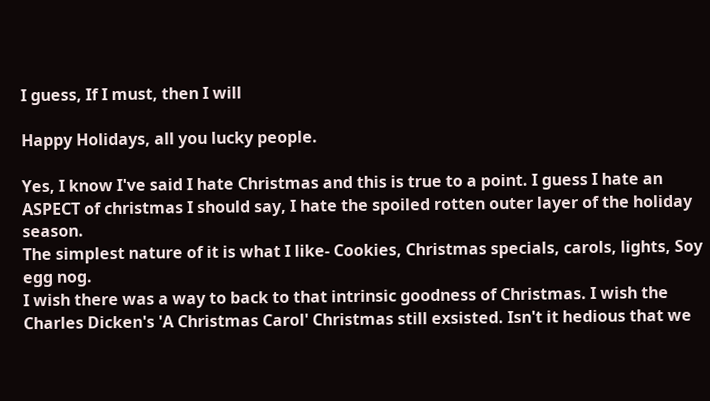I guess, If I must, then I will

Happy Holidays, all you lucky people.

Yes, I know I've said I hate Christmas and this is true to a point. I guess I hate an ASPECT of christmas I should say, I hate the spoiled rotten outer layer of the holiday season.
The simplest nature of it is what I like- Cookies, Christmas specials, carols, lights, Soy egg nog.
I wish there was a way to back to that intrinsic goodness of Christmas. I wish the Charles Dicken's 'A Christmas Carol' Christmas still exsisted. Isn't it hedious that we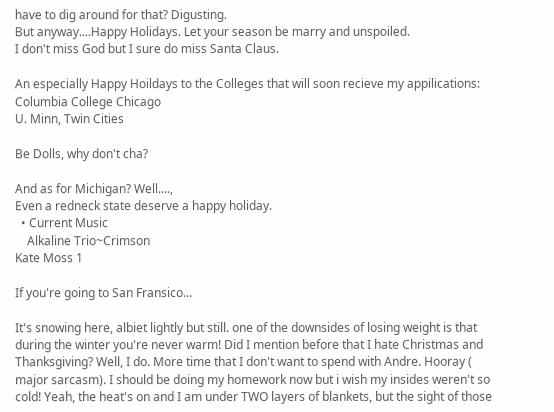have to dig around for that? Digusting.
But anyway....Happy Holidays. Let your season be marry and unspoiled.
I don't miss God but I sure do miss Santa Claus.

An especially Happy Hoildays to the Colleges that will soon recieve my appilications:
Columbia College Chicago
U. Minn, Twin Cities

Be Dolls, why don't cha?

And as for Michigan? Well....,
Even a redneck state deserve a happy holiday.
  • Current Music
    Alkaline Trio~Crimson
Kate Moss 1

If you're going to San Fransico...

It's snowing here, albiet lightly but still. one of the downsides of losing weight is that during the winter you're never warm! Did I mention before that I hate Christmas and Thanksgiving? Well, I do. More time that I don't want to spend with Andre. Hooray ( major sarcasm). I should be doing my homework now but i wish my insides weren't so cold! Yeah, the heat's on and I am under TWO layers of blankets, but the sight of those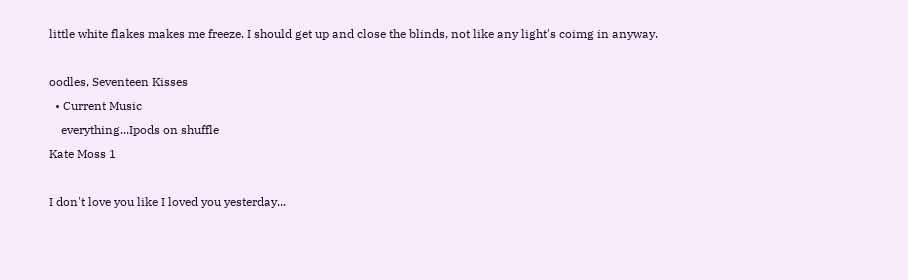little white flakes makes me freeze. I should get up and close the blinds, not like any light's coimg in anyway.

oodles, Seventeen Kisses
  • Current Music
    everything...Ipods on shuffle
Kate Moss 1

I don't love you like I loved you yesterday...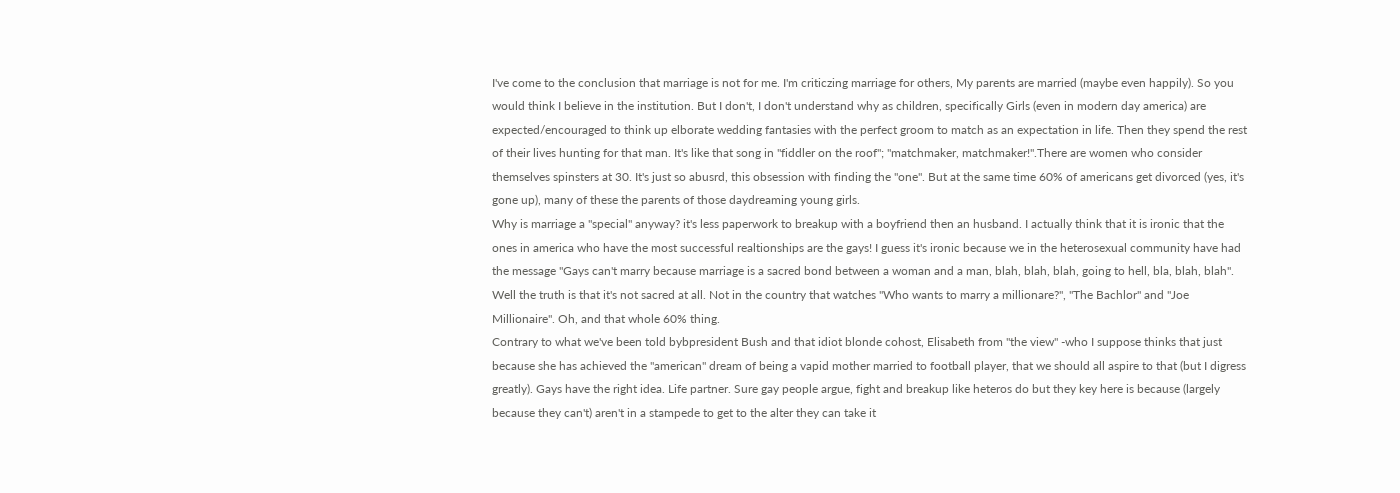I've come to the conclusion that marriage is not for me. I'm criticzing marriage for others, My parents are married (maybe even happily). So you would think I believe in the institution. But I don't, I don't understand why as children, specifically Girls (even in modern day america) are expected/encouraged to think up elborate wedding fantasies with the perfect groom to match as an expectation in life. Then they spend the rest of their lives hunting for that man. It's like that song in "fiddler on the roof"; "matchmaker, matchmaker!".There are women who consider themselves spinsters at 30. It's just so abusrd, this obsession with finding the "one". But at the same time 60% of americans get divorced (yes, it's gone up), many of these the parents of those daydreaming young girls.
Why is marriage a "special" anyway? it's less paperwork to breakup with a boyfriend then an husband. I actually think that it is ironic that the ones in america who have the most successful realtionships are the gays! I guess it's ironic because we in the heterosexual community have had the message "Gays can't marry because marriage is a sacred bond between a woman and a man, blah, blah, blah, going to hell, bla, blah, blah". Well the truth is that it's not sacred at all. Not in the country that watches "Who wants to marry a millionare?", "The Bachlor" and "Joe Millionaire". Oh, and that whole 60% thing.
Contrary to what we've been told bybpresident Bush and that idiot blonde cohost, Elisabeth from "the view" -who I suppose thinks that just because she has achieved the "american" dream of being a vapid mother married to football player, that we should all aspire to that (but I digress greatly). Gays have the right idea. Life partner. Sure gay people argue, fight and breakup like heteros do but they key here is because (largely because they can't) aren't in a stampede to get to the alter they can take it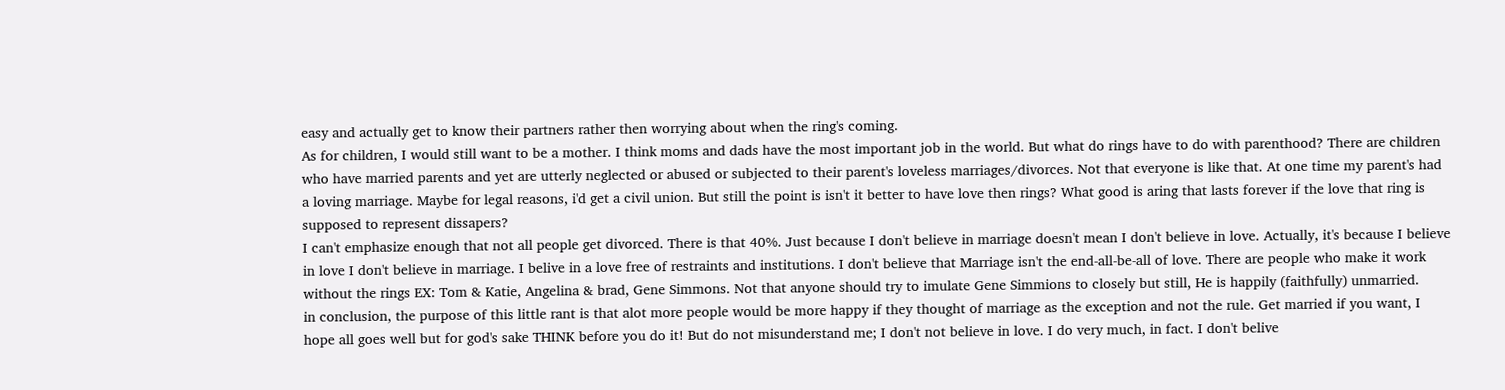easy and actually get to know their partners rather then worrying about when the ring's coming.
As for children, I would still want to be a mother. I think moms and dads have the most important job in the world. But what do rings have to do with parenthood? There are children who have married parents and yet are utterly neglected or abused or subjected to their parent's loveless marriages/divorces. Not that everyone is like that. At one time my parent's had a loving marriage. Maybe for legal reasons, i'd get a civil union. But still the point is isn't it better to have love then rings? What good is aring that lasts forever if the love that ring is supposed to represent dissapers?
I can't emphasize enough that not all people get divorced. There is that 40%. Just because I don't believe in marriage doesn't mean I don't believe in love. Actually, it's because I believe in love I don't believe in marriage. I belive in a love free of restraints and institutions. I don't believe that Marriage isn't the end-all-be-all of love. There are people who make it work without the rings EX: Tom & Katie, Angelina & brad, Gene Simmons. Not that anyone should try to imulate Gene Simmions to closely but still, He is happily (faithfully) unmarried.
in conclusion, the purpose of this little rant is that alot more people would be more happy if they thought of marriage as the exception and not the rule. Get married if you want, I hope all goes well but for god's sake THINK before you do it! But do not misunderstand me; I don't not believe in love. I do very much, in fact. I don't belive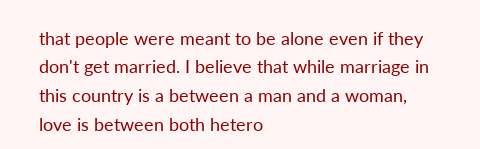that people were meant to be alone even if they don't get married. I believe that while marriage in this country is a between a man and a woman, love is between both hetero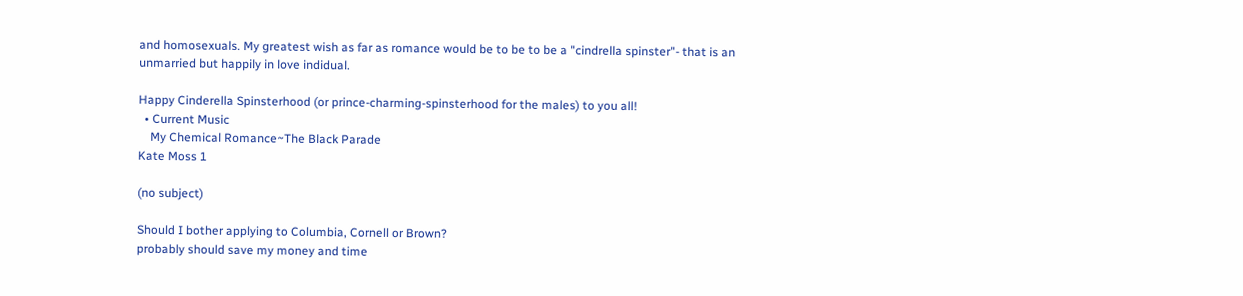and homosexuals. My greatest wish as far as romance would be to be to be a "cindrella spinster"- that is an unmarried but happily in love indidual.

Happy Cinderella Spinsterhood (or prince-charming-spinsterhood for the males) to you all!
  • Current Music
    My Chemical Romance~The Black Parade
Kate Moss 1

(no subject)

Should I bother applying to Columbia, Cornell or Brown?
probably should save my money and time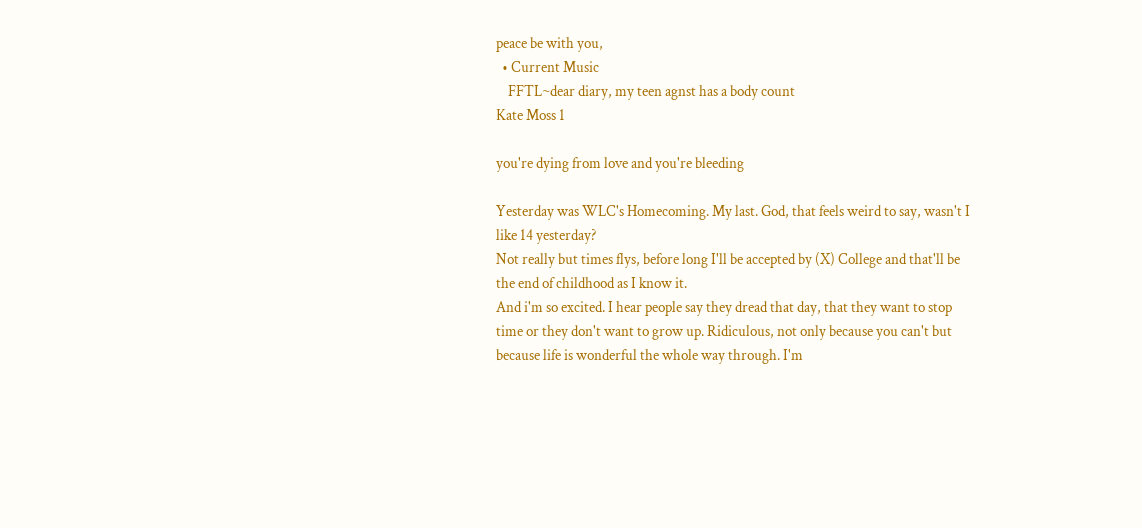peace be with you,
  • Current Music
    FFTL~dear diary, my teen agnst has a body count
Kate Moss 1

you're dying from love and you're bleeding

Yesterday was WLC's Homecoming. My last. God, that feels weird to say, wasn't I like 14 yesterday?
Not really but times flys, before long I'll be accepted by (X) College and that'll be the end of childhood as I know it.
And i'm so excited. I hear people say they dread that day, that they want to stop time or they don't want to grow up. Ridiculous, not only because you can't but because life is wonderful the whole way through. I'm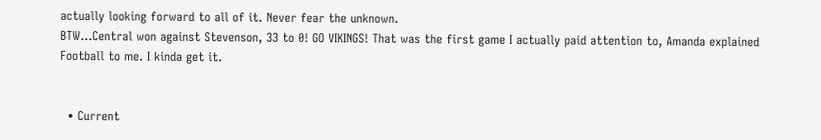actually looking forward to all of it. Never fear the unknown.
BTW...Central won against Stevenson, 33 to 0! GO VIKINGS! That was the first game I actually paid attention to, Amanda explained Football to me. I kinda get it.


  • Current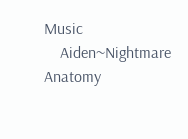Music
    Aiden~Nightmare Anatomy